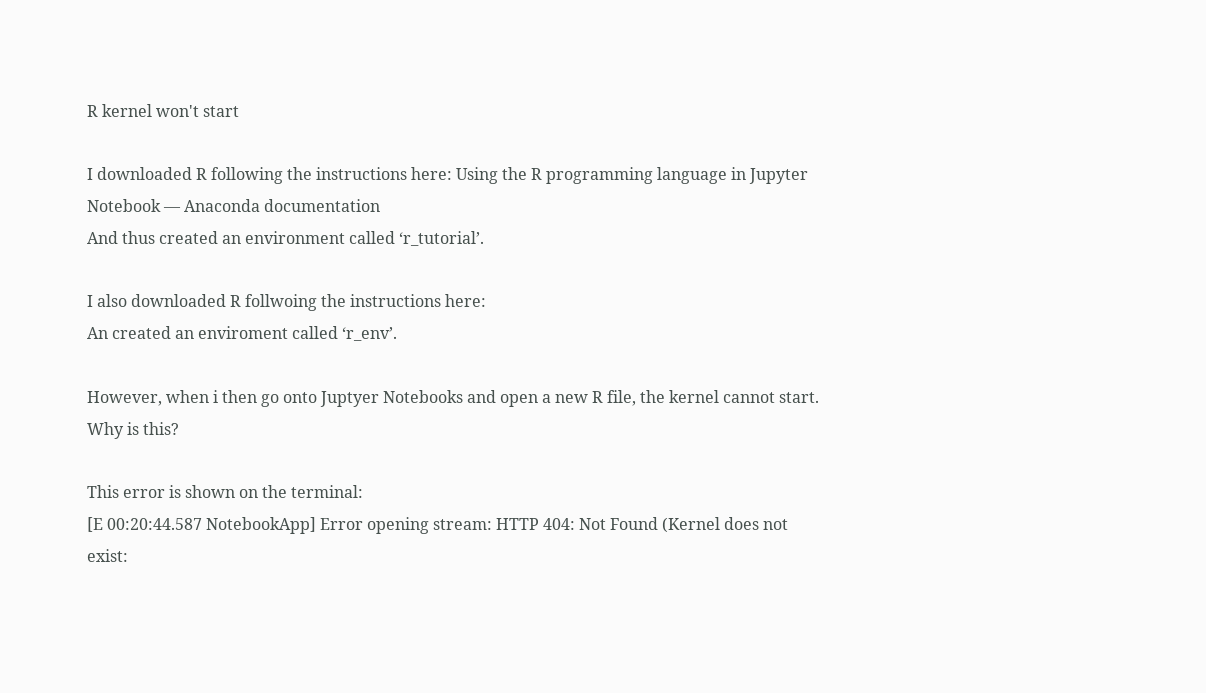R kernel won't start

I downloaded R following the instructions here: Using the R programming language in Jupyter Notebook — Anaconda documentation
And thus created an environment called ‘r_tutorial’.

I also downloaded R follwoing the instructions here:
An created an enviroment called ‘r_env’.

However, when i then go onto Juptyer Notebooks and open a new R file, the kernel cannot start. Why is this?

This error is shown on the terminal:
[E 00:20:44.587 NotebookApp] Error opening stream: HTTP 404: Not Found (Kernel does not exist: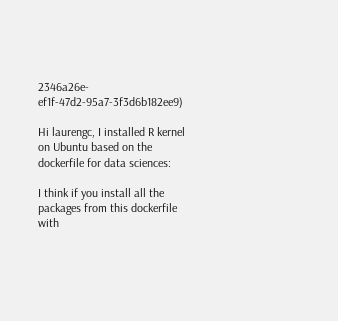2346a26e-ef1f-47d2-95a7-3f3d6b182ee9)

Hi laurengc, I installed R kernel on Ubuntu based on the dockerfile for data sciences:

I think if you install all the packages from this dockerfile with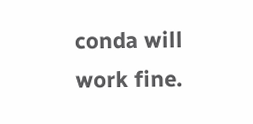conda will work fine.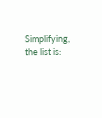Simplifying, the list is: